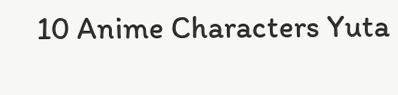10 Anime Characters Yuta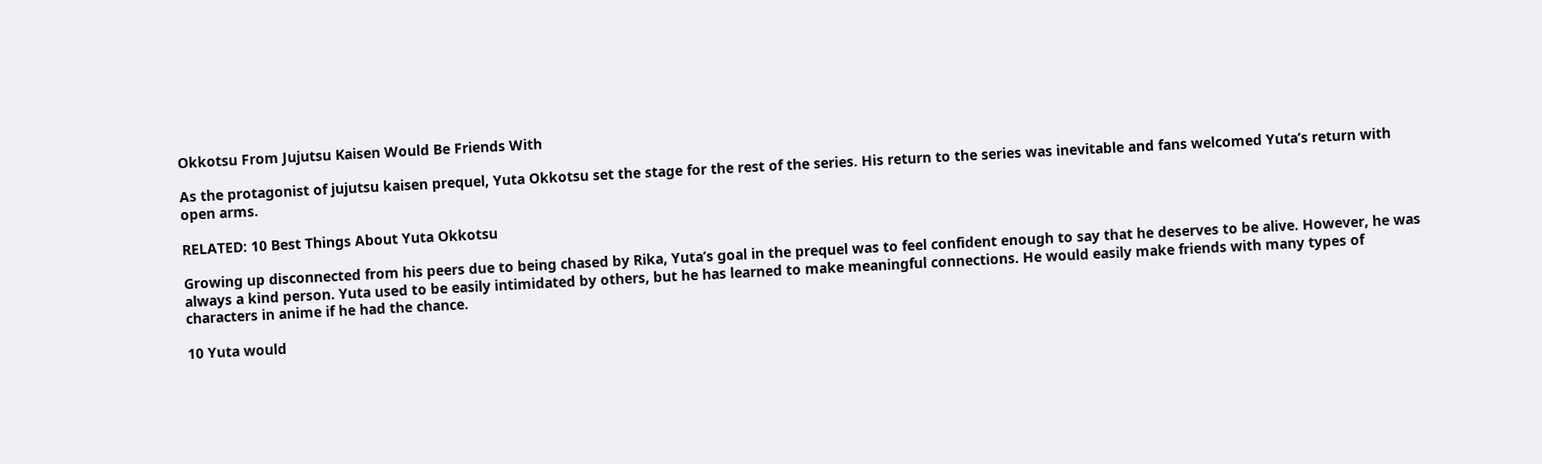Okkotsu From Jujutsu Kaisen Would Be Friends With

As the protagonist of jujutsu kaisen prequel, Yuta Okkotsu set the stage for the rest of the series. His return to the series was inevitable and fans welcomed Yuta’s return with open arms.

RELATED: 10 Best Things About Yuta Okkotsu

Growing up disconnected from his peers due to being chased by Rika, Yuta’s goal in the prequel was to feel confident enough to say that he deserves to be alive. However, he was always a kind person. Yuta used to be easily intimidated by others, but he has learned to make meaningful connections. He would easily make friends with many types of characters in anime if he had the chance.

10 Yuta would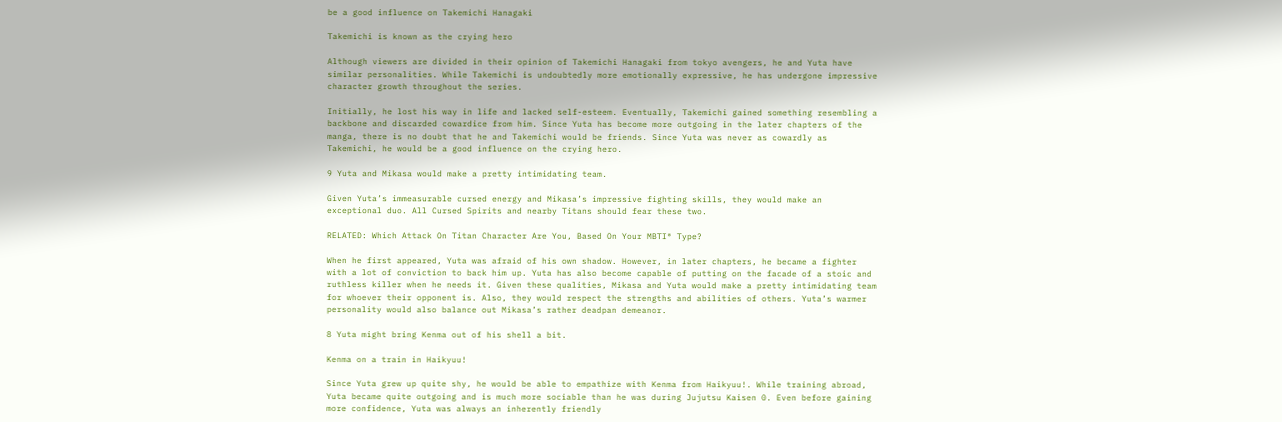be a good influence on Takemichi Hanagaki

Takemichi is known as the crying hero

Although viewers are divided in their opinion of Takemichi Hanagaki from tokyo avengers, he and Yuta have similar personalities. While Takemichi is undoubtedly more emotionally expressive, he has undergone impressive character growth throughout the series.

Initially, he lost his way in life and lacked self-esteem. Eventually, Takemichi gained something resembling a backbone and discarded cowardice from him. Since Yuta has become more outgoing in the later chapters of the manga, there is no doubt that he and Takemichi would be friends. Since Yuta was never as cowardly as Takemichi, he would be a good influence on the crying hero.

9 Yuta and Mikasa would make a pretty intimidating team.

Given Yuta’s immeasurable cursed energy and Mikasa’s impressive fighting skills, they would make an exceptional duo. All Cursed Spirits and nearby Titans should fear these two.

RELATED: Which Attack On Titan Character Are You, Based On Your MBTI® Type?

When he first appeared, Yuta was afraid of his own shadow. However, in later chapters, he became a fighter with a lot of conviction to back him up. Yuta has also become capable of putting on the facade of a stoic and ruthless killer when he needs it. Given these qualities, Mikasa and Yuta would make a pretty intimidating team for whoever their opponent is. Also, they would respect the strengths and abilities of others. Yuta’s warmer personality would also balance out Mikasa’s rather deadpan demeanor.

8 Yuta might bring Kenma out of his shell a bit.

Kenma on a train in Haikyuu!

Since Yuta grew up quite shy, he would be able to empathize with Kenma from Haikyuu!. While training abroad, Yuta became quite outgoing and is much more sociable than he was during Jujutsu Kaisen 0. Even before gaining more confidence, Yuta was always an inherently friendly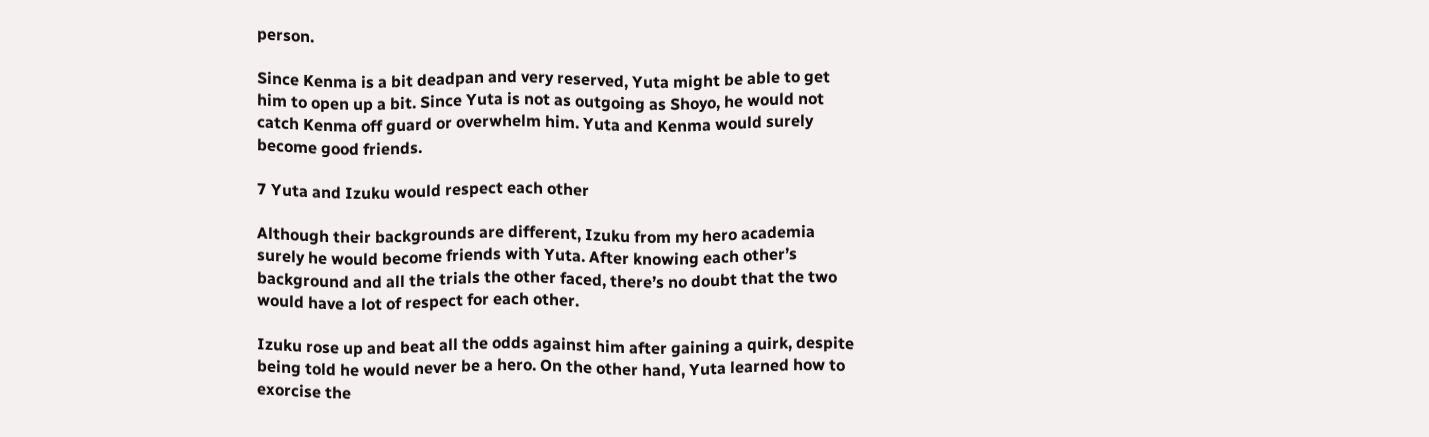person.

Since Kenma is a bit deadpan and very reserved, Yuta might be able to get him to open up a bit. Since Yuta is not as outgoing as Shoyo, he would not catch Kenma off guard or overwhelm him. Yuta and Kenma would surely become good friends.

7 Yuta and Izuku would respect each other

Although their backgrounds are different, Izuku from my hero academia surely he would become friends with Yuta. After knowing each other’s background and all the trials the other faced, there’s no doubt that the two would have a lot of respect for each other.

Izuku rose up and beat all the odds against him after gaining a quirk, despite being told he would never be a hero. On the other hand, Yuta learned how to exorcise the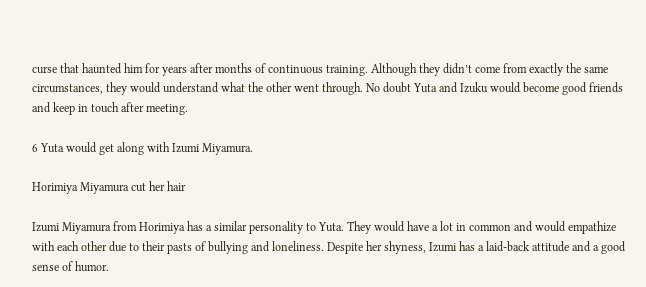curse that haunted him for years after months of continuous training. Although they didn’t come from exactly the same circumstances, they would understand what the other went through. No doubt Yuta and Izuku would become good friends and keep in touch after meeting.

6 Yuta would get along with Izumi Miyamura.

Horimiya Miyamura cut her hair

Izumi Miyamura from Horimiya has a similar personality to Yuta. They would have a lot in common and would empathize with each other due to their pasts of bullying and loneliness. Despite her shyness, Izumi has a laid-back attitude and a good sense of humor.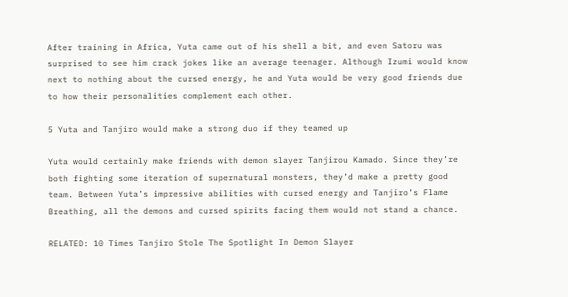After training in Africa, Yuta came out of his shell a bit, and even Satoru was surprised to see him crack jokes like an average teenager. Although Izumi would know next to nothing about the cursed energy, he and Yuta would be very good friends due to how their personalities complement each other.

5 Yuta and Tanjiro would make a strong duo if they teamed up

Yuta would certainly make friends with demon slayer Tanjirou Kamado. Since they’re both fighting some iteration of supernatural monsters, they’d make a pretty good team. Between Yuta’s impressive abilities with cursed energy and Tanjiro’s Flame Breathing, all the demons and cursed spirits facing them would not stand a chance.

RELATED: 10 Times Tanjiro Stole The Spotlight In Demon Slayer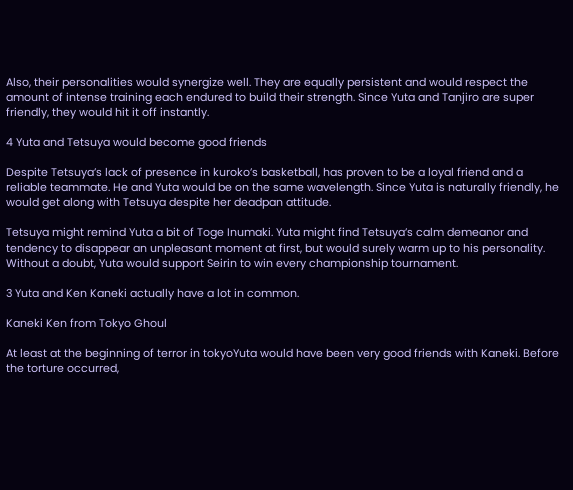Also, their personalities would synergize well. They are equally persistent and would respect the amount of intense training each endured to build their strength. Since Yuta and Tanjiro are super friendly, they would hit it off instantly.

4 Yuta and Tetsuya would become good friends

Despite Tetsuya’s lack of presence in kuroko’s basketball, has proven to be a loyal friend and a reliable teammate. He and Yuta would be on the same wavelength. Since Yuta is naturally friendly, he would get along with Tetsuya despite her deadpan attitude.

Tetsuya might remind Yuta a bit of Toge Inumaki. Yuta might find Tetsuya’s calm demeanor and tendency to disappear an unpleasant moment at first, but would surely warm up to his personality. Without a doubt, Yuta would support Seirin to win every championship tournament.

3 Yuta and Ken Kaneki actually have a lot in common.

Kaneki Ken from Tokyo Ghoul

At least at the beginning of terror in tokyoYuta would have been very good friends with Kaneki. Before the torture occurred,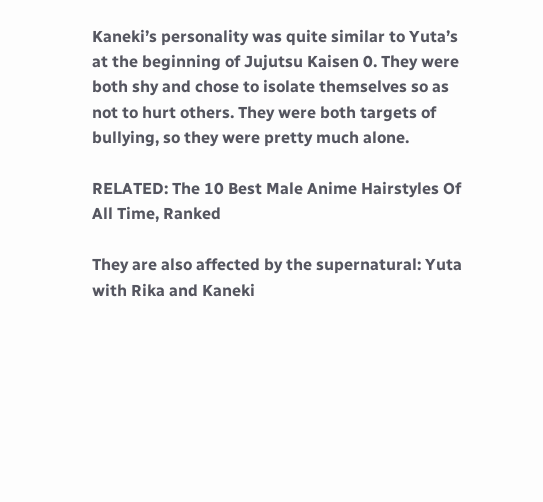Kaneki’s personality was quite similar to Yuta’s at the beginning of Jujutsu Kaisen 0. They were both shy and chose to isolate themselves so as not to hurt others. They were both targets of bullying, so they were pretty much alone.

RELATED: The 10 Best Male Anime Hairstyles Of All Time, Ranked

They are also affected by the supernatural: Yuta with Rika and Kaneki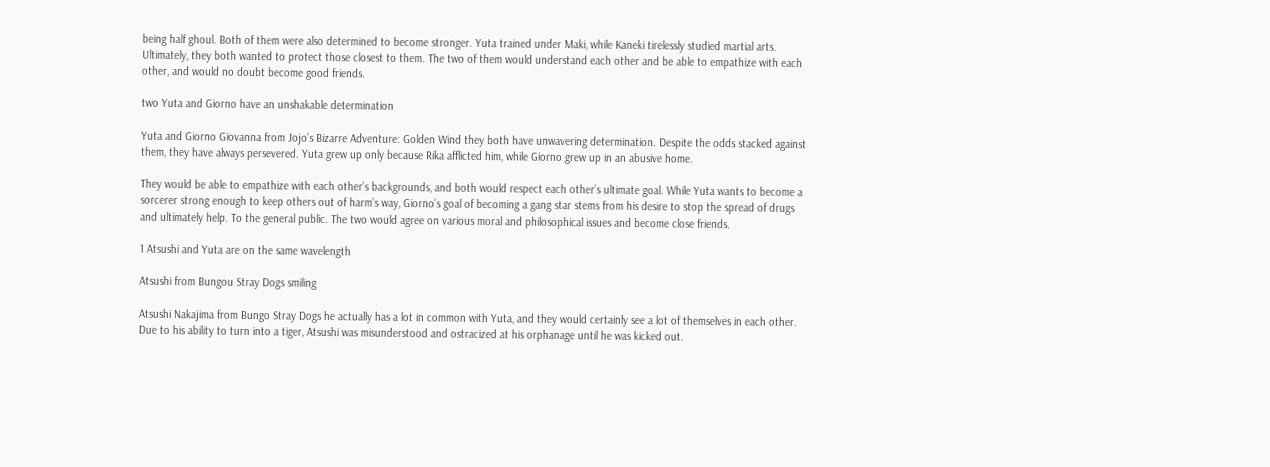being half ghoul. Both of them were also determined to become stronger. Yuta trained under Maki, while Kaneki tirelessly studied martial arts. Ultimately, they both wanted to protect those closest to them. The two of them would understand each other and be able to empathize with each other, and would no doubt become good friends.

two Yuta and Giorno have an unshakable determination

Yuta and Giorno Giovanna from Jojo’s Bizarre Adventure: Golden Wind they both have unwavering determination. Despite the odds stacked against them, they have always persevered. Yuta grew up only because Rika afflicted him, while Giorno grew up in an abusive home.

They would be able to empathize with each other’s backgrounds, and both would respect each other’s ultimate goal. While Yuta wants to become a sorcerer strong enough to keep others out of harm’s way, Giorno’s goal of becoming a gang star stems from his desire to stop the spread of drugs and ultimately help. To the general public. The two would agree on various moral and philosophical issues and become close friends.

1 Atsushi and Yuta are on the same wavelength

Atsushi from Bungou Stray Dogs smiling

Atsushi Nakajima from Bungo Stray Dogs he actually has a lot in common with Yuta, and they would certainly see a lot of themselves in each other. Due to his ability to turn into a tiger, Atsushi was misunderstood and ostracized at his orphanage until he was kicked out.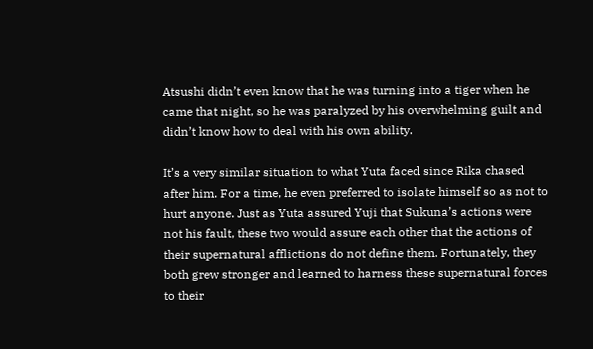Atsushi didn’t even know that he was turning into a tiger when he came that night, so he was paralyzed by his overwhelming guilt and didn’t know how to deal with his own ability.

It’s a very similar situation to what Yuta faced since Rika chased after him. For a time, he even preferred to isolate himself so as not to hurt anyone. Just as Yuta assured Yuji that Sukuna’s actions were not his fault, these two would assure each other that the actions of their supernatural afflictions do not define them. Fortunately, they both grew stronger and learned to harness these supernatural forces to their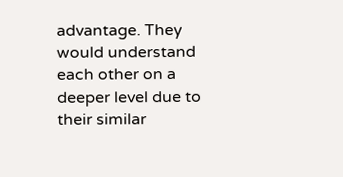advantage. They would understand each other on a deeper level due to their similar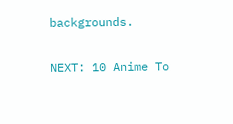backgrounds.

NEXT: 10 Anime To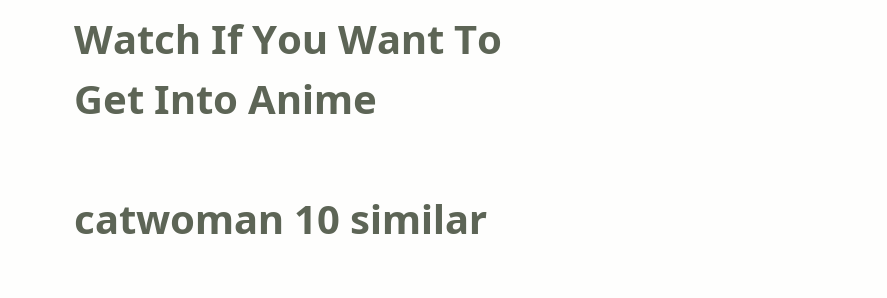Watch If You Want To Get Into Anime

catwoman 10 similar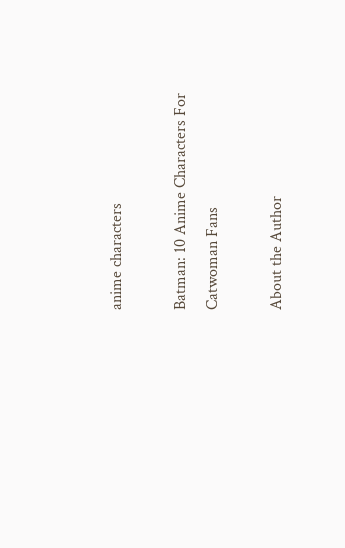anime characters

Batman: 10 Anime Characters For Catwoman Fans

About the Author